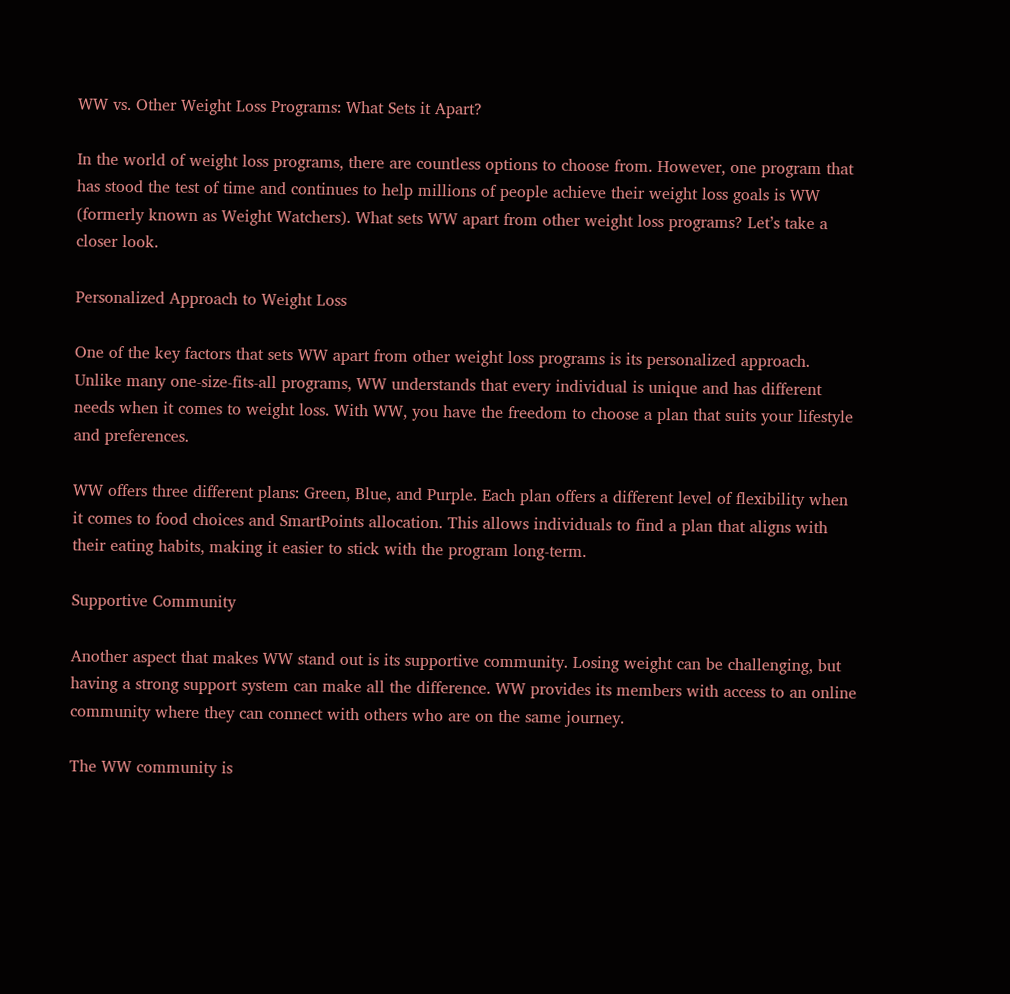WW vs. Other Weight Loss Programs: What Sets it Apart?

In the world of weight loss programs, there are countless options to choose from. However, one program that has stood the test of time and continues to help millions of people achieve their weight loss goals is WW (formerly known as Weight Watchers). What sets WW apart from other weight loss programs? Let’s take a closer look.

Personalized Approach to Weight Loss

One of the key factors that sets WW apart from other weight loss programs is its personalized approach. Unlike many one-size-fits-all programs, WW understands that every individual is unique and has different needs when it comes to weight loss. With WW, you have the freedom to choose a plan that suits your lifestyle and preferences.

WW offers three different plans: Green, Blue, and Purple. Each plan offers a different level of flexibility when it comes to food choices and SmartPoints allocation. This allows individuals to find a plan that aligns with their eating habits, making it easier to stick with the program long-term.

Supportive Community

Another aspect that makes WW stand out is its supportive community. Losing weight can be challenging, but having a strong support system can make all the difference. WW provides its members with access to an online community where they can connect with others who are on the same journey.

The WW community is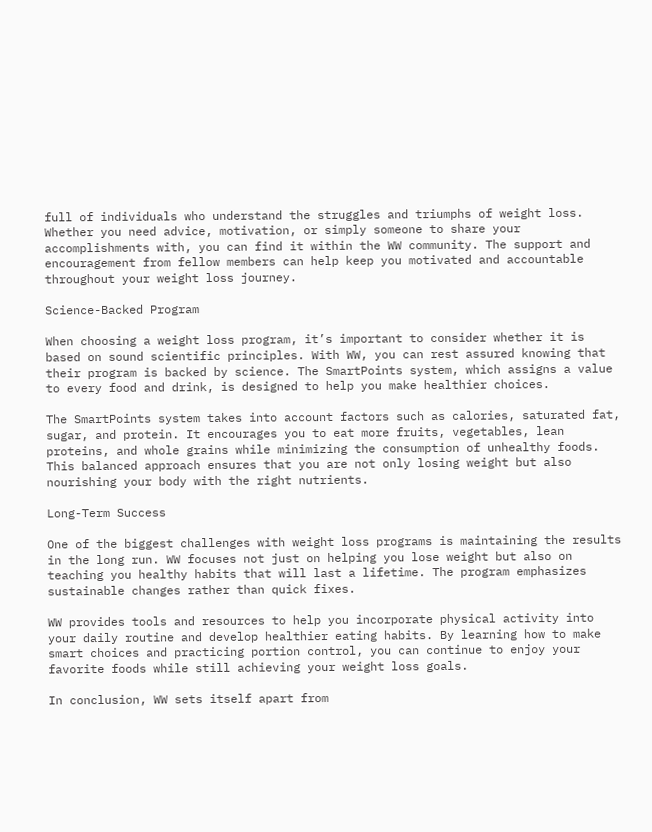full of individuals who understand the struggles and triumphs of weight loss. Whether you need advice, motivation, or simply someone to share your accomplishments with, you can find it within the WW community. The support and encouragement from fellow members can help keep you motivated and accountable throughout your weight loss journey.

Science-Backed Program

When choosing a weight loss program, it’s important to consider whether it is based on sound scientific principles. With WW, you can rest assured knowing that their program is backed by science. The SmartPoints system, which assigns a value to every food and drink, is designed to help you make healthier choices.

The SmartPoints system takes into account factors such as calories, saturated fat, sugar, and protein. It encourages you to eat more fruits, vegetables, lean proteins, and whole grains while minimizing the consumption of unhealthy foods. This balanced approach ensures that you are not only losing weight but also nourishing your body with the right nutrients.

Long-Term Success

One of the biggest challenges with weight loss programs is maintaining the results in the long run. WW focuses not just on helping you lose weight but also on teaching you healthy habits that will last a lifetime. The program emphasizes sustainable changes rather than quick fixes.

WW provides tools and resources to help you incorporate physical activity into your daily routine and develop healthier eating habits. By learning how to make smart choices and practicing portion control, you can continue to enjoy your favorite foods while still achieving your weight loss goals.

In conclusion, WW sets itself apart from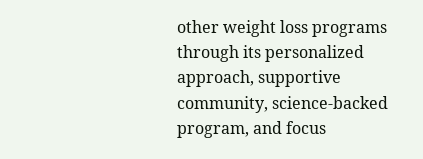other weight loss programs through its personalized approach, supportive community, science-backed program, and focus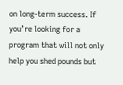on long-term success. If you’re looking for a program that will not only help you shed pounds but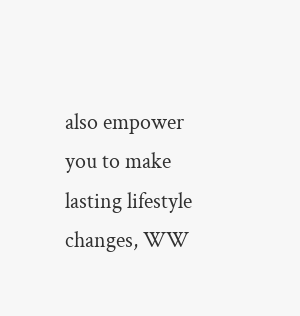also empower you to make lasting lifestyle changes, WW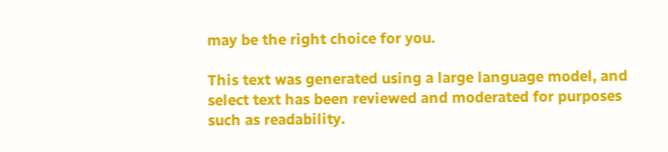may be the right choice for you.

This text was generated using a large language model, and select text has been reviewed and moderated for purposes such as readability.